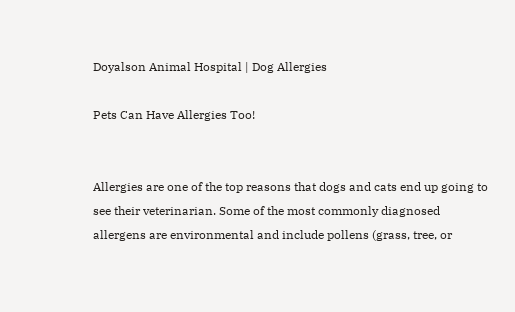Doyalson Animal Hospital | Dog Allergies

Pets Can Have Allergies Too!


Allergies are one of the top reasons that dogs and cats end up going to see their veterinarian. Some of the most commonly diagnosed allergens are environmental and include pollens (grass, tree, or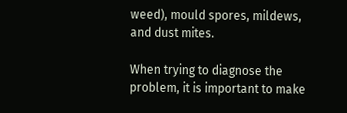weed), mould spores, mildews, and dust mites.

When trying to diagnose the problem, it is important to make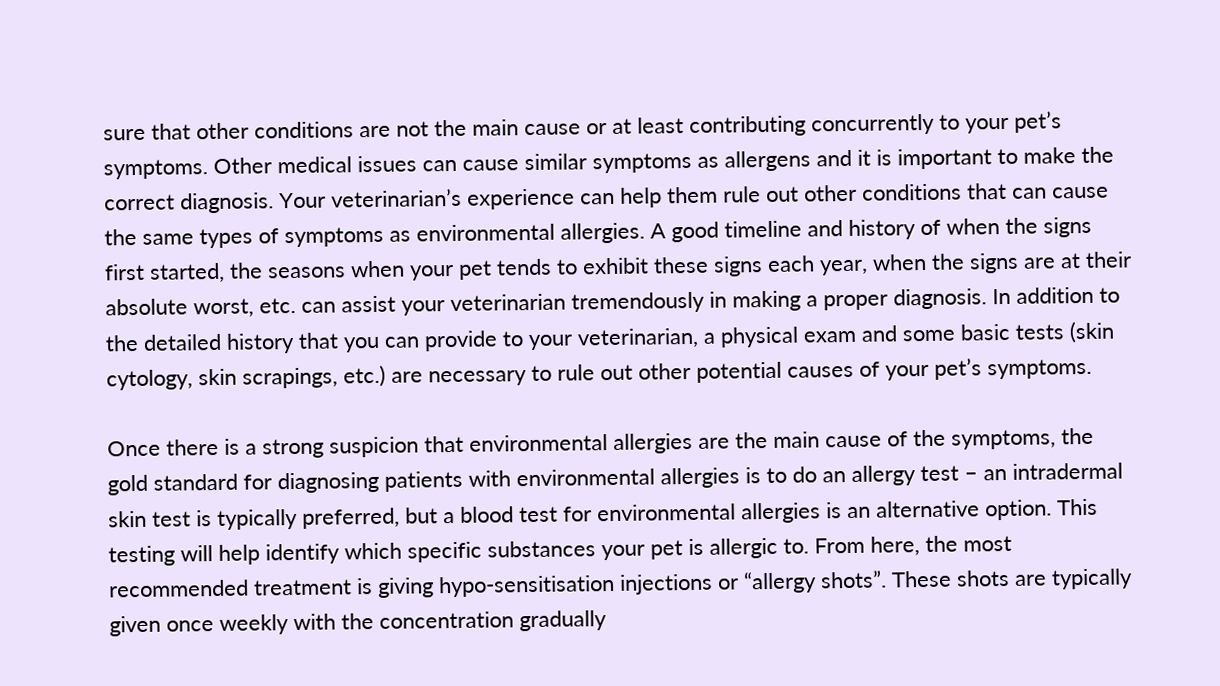sure that other conditions are not the main cause or at least contributing concurrently to your pet’s symptoms. Other medical issues can cause similar symptoms as allergens and it is important to make the correct diagnosis. Your veterinarian’s experience can help them rule out other conditions that can cause the same types of symptoms as environmental allergies. A good timeline and history of when the signs first started, the seasons when your pet tends to exhibit these signs each year, when the signs are at their absolute worst, etc. can assist your veterinarian tremendously in making a proper diagnosis. In addition to the detailed history that you can provide to your veterinarian, a physical exam and some basic tests (skin cytology, skin scrapings, etc.) are necessary to rule out other potential causes of your pet’s symptoms.

Once there is a strong suspicion that environmental allergies are the main cause of the symptoms, the gold standard for diagnosing patients with environmental allergies is to do an allergy test – an intradermal skin test is typically preferred, but a blood test for environmental allergies is an alternative option. This testing will help identify which specific substances your pet is allergic to. From here, the most recommended treatment is giving hypo-sensitisation injections or “allergy shots”. These shots are typically given once weekly with the concentration gradually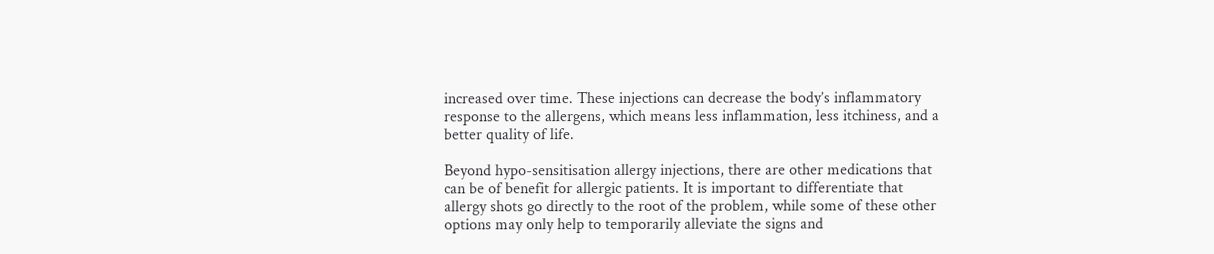increased over time. These injections can decrease the body’s inflammatory response to the allergens, which means less inflammation, less itchiness, and a better quality of life.

Beyond hypo-sensitisation allergy injections, there are other medications that can be of benefit for allergic patients. It is important to differentiate that allergy shots go directly to the root of the problem, while some of these other options may only help to temporarily alleviate the signs and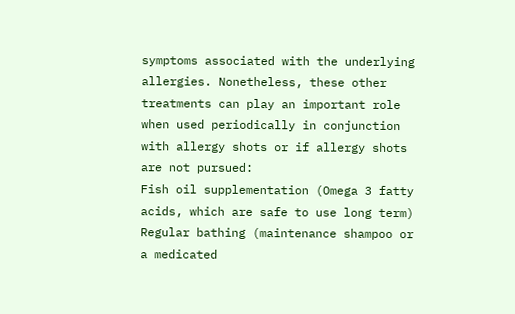symptoms associated with the underlying allergies. Nonetheless, these other treatments can play an important role when used periodically in conjunction with allergy shots or if allergy shots are not pursued:
Fish oil supplementation (Omega 3 fatty acids, which are safe to use long term)
Regular bathing (maintenance shampoo or a medicated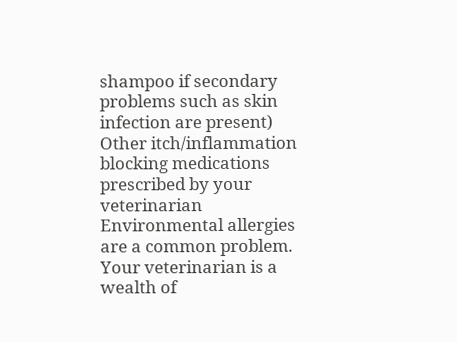shampoo if secondary problems such as skin infection are present)
Other itch/inflammation blocking medications prescribed by your veterinarian
Environmental allergies are a common problem. Your veterinarian is a wealth of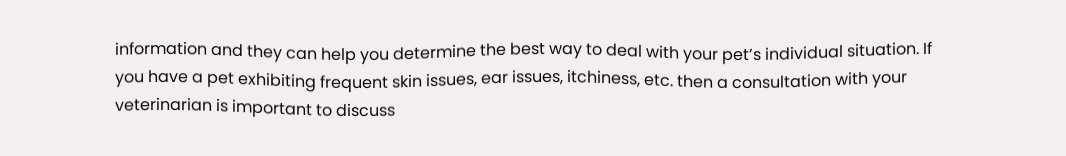information and they can help you determine the best way to deal with your pet’s individual situation. If you have a pet exhibiting frequent skin issues, ear issues, itchiness, etc. then a consultation with your veterinarian is important to discuss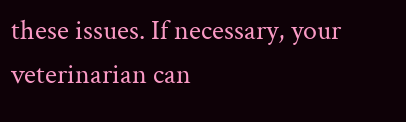these issues. If necessary, your veterinarian can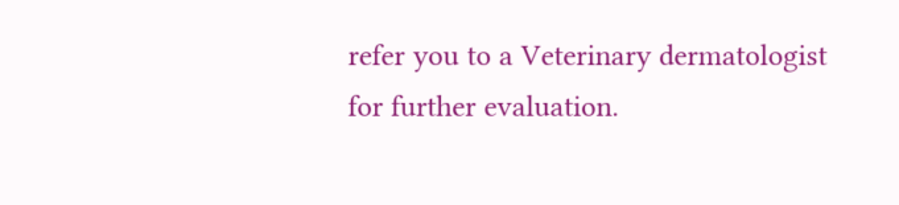refer you to a Veterinary dermatologist for further evaluation.